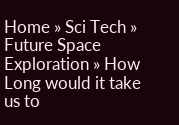Home » Sci Tech » Future Space Exploration » How Long would it take us to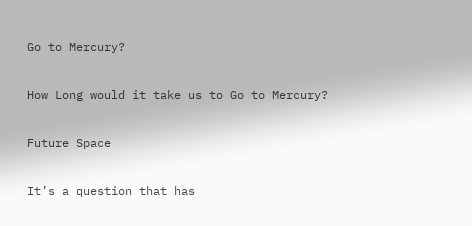Go to Mercury?

How Long would it take us to Go to Mercury?

Future Space

It’s a question that has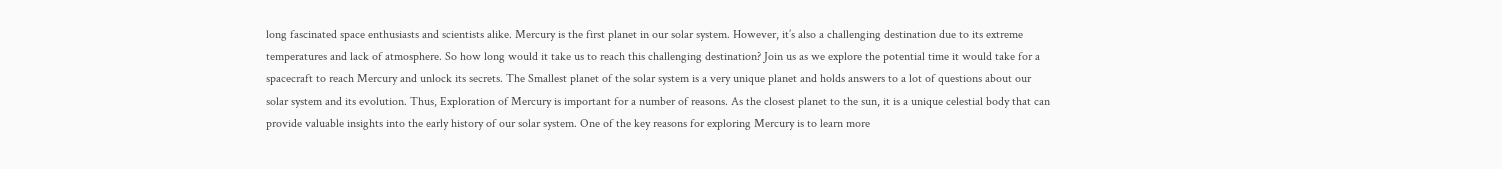long fascinated space enthusiasts and scientists alike. Mercury is the first planet in our solar system. However, it’s also a challenging destination due to its extreme temperatures and lack of atmosphere. So how long would it take us to reach this challenging destination? Join us as we explore the potential time it would take for a spacecraft to reach Mercury and unlock its secrets. The Smallest planet of the solar system is a very unique planet and holds answers to a lot of questions about our solar system and its evolution. Thus, Exploration of Mercury is important for a number of reasons. As the closest planet to the sun, it is a unique celestial body that can provide valuable insights into the early history of our solar system. One of the key reasons for exploring Mercury is to learn more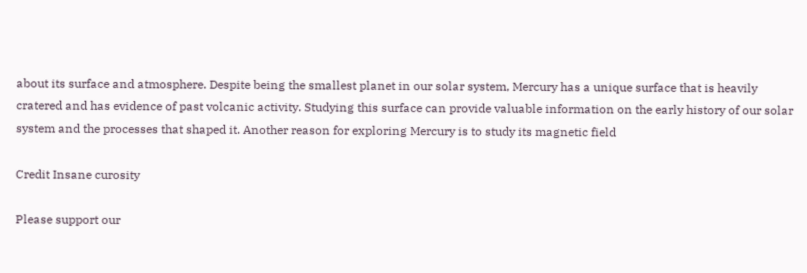about its surface and atmosphere. Despite being the smallest planet in our solar system, Mercury has a unique surface that is heavily cratered and has evidence of past volcanic activity. Studying this surface can provide valuable information on the early history of our solar system and the processes that shaped it. Another reason for exploring Mercury is to study its magnetic field

Credit Insane curosity

Please support our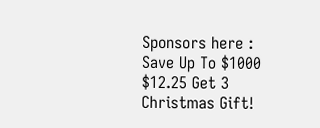Sponsors here : Save Up To $1000 $12.25 Get 3 Christmas Gift!